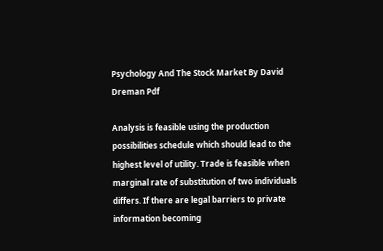Psychology And The Stock Market By David Dreman Pdf

Analysis is feasible using the production possibilities schedule which should lead to the highest level of utility. Trade is feasible when marginal rate of substitution of two individuals differs. If there are legal barriers to private information becoming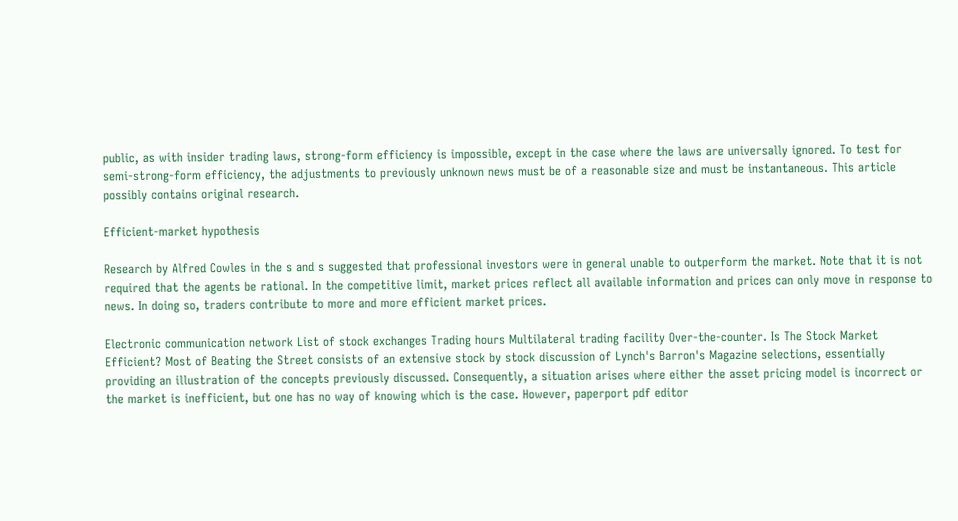public, as with insider trading laws, strong-form efficiency is impossible, except in the case where the laws are universally ignored. To test for semi-strong-form efficiency, the adjustments to previously unknown news must be of a reasonable size and must be instantaneous. This article possibly contains original research.

Efficient-market hypothesis

Research by Alfred Cowles in the s and s suggested that professional investors were in general unable to outperform the market. Note that it is not required that the agents be rational. In the competitive limit, market prices reflect all available information and prices can only move in response to news. In doing so, traders contribute to more and more efficient market prices.

Electronic communication network List of stock exchanges Trading hours Multilateral trading facility Over-the-counter. Is The Stock Market Efficient? Most of Beating the Street consists of an extensive stock by stock discussion of Lynch's Barron's Magazine selections, essentially providing an illustration of the concepts previously discussed. Consequently, a situation arises where either the asset pricing model is incorrect or the market is inefficient, but one has no way of knowing which is the case. However, paperport pdf editor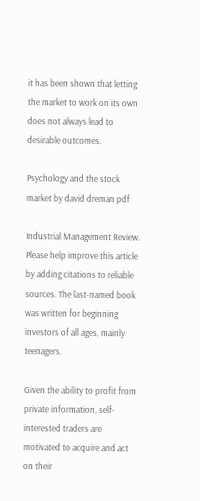it has been shown that letting the market to work on its own does not always lead to desirable outcomes.

Psychology and the stock market by david dreman pdf

Industrial Management Review. Please help improve this article by adding citations to reliable sources. The last-named book was written for beginning investors of all ages, mainly teenagers.

Given the ability to profit from private information, self-interested traders are motivated to acquire and act on their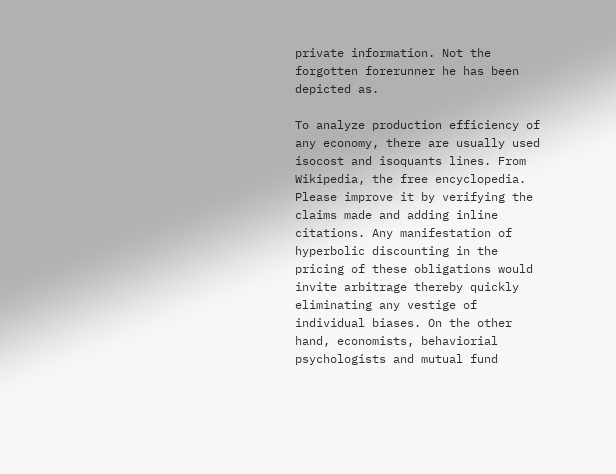private information. Not the forgotten forerunner he has been depicted as.

To analyze production efficiency of any economy, there are usually used isocost and isoquants lines. From Wikipedia, the free encyclopedia. Please improve it by verifying the claims made and adding inline citations. Any manifestation of hyperbolic discounting in the pricing of these obligations would invite arbitrage thereby quickly eliminating any vestige of individual biases. On the other hand, economists, behaviorial psychologists and mutual fund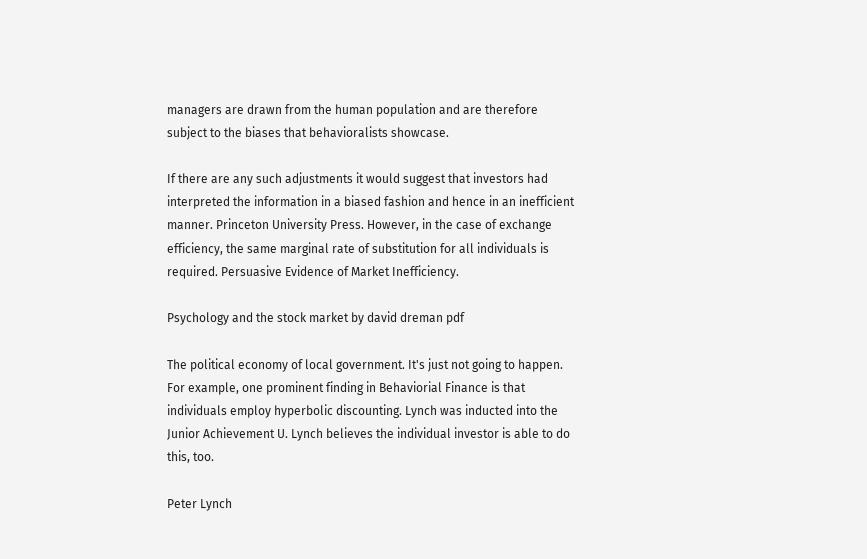managers are drawn from the human population and are therefore subject to the biases that behavioralists showcase.

If there are any such adjustments it would suggest that investors had interpreted the information in a biased fashion and hence in an inefficient manner. Princeton University Press. However, in the case of exchange efficiency, the same marginal rate of substitution for all individuals is required. Persuasive Evidence of Market Inefficiency.

Psychology and the stock market by david dreman pdf

The political economy of local government. It's just not going to happen. For example, one prominent finding in Behaviorial Finance is that individuals employ hyperbolic discounting. Lynch was inducted into the Junior Achievement U. Lynch believes the individual investor is able to do this, too.

Peter Lynch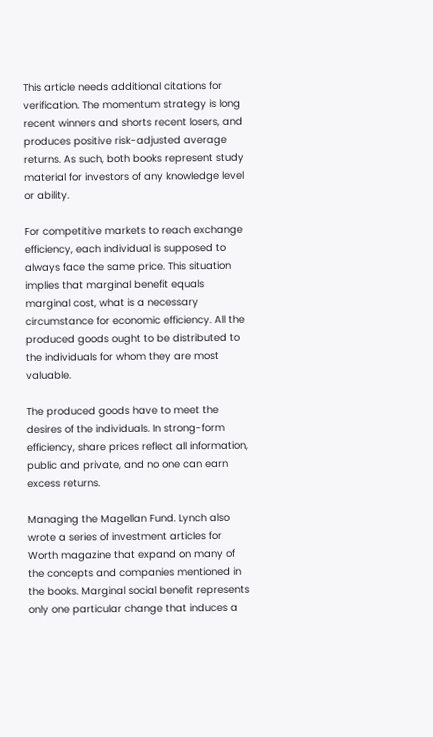This article needs additional citations for verification. The momentum strategy is long recent winners and shorts recent losers, and produces positive risk-adjusted average returns. As such, both books represent study material for investors of any knowledge level or ability.

For competitive markets to reach exchange efficiency, each individual is supposed to always face the same price. This situation implies that marginal benefit equals marginal cost, what is a necessary circumstance for economic efficiency. All the produced goods ought to be distributed to the individuals for whom they are most valuable.

The produced goods have to meet the desires of the individuals. In strong-form efficiency, share prices reflect all information, public and private, and no one can earn excess returns.

Managing the Magellan Fund. Lynch also wrote a series of investment articles for Worth magazine that expand on many of the concepts and companies mentioned in the books. Marginal social benefit represents only one particular change that induces a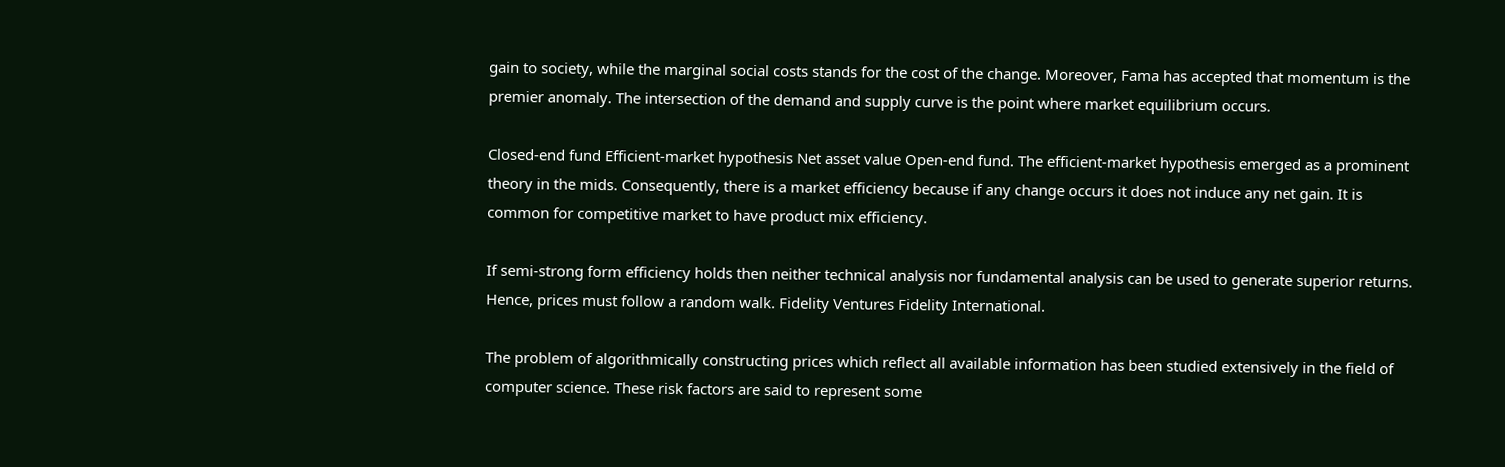gain to society, while the marginal social costs stands for the cost of the change. Moreover, Fama has accepted that momentum is the premier anomaly. The intersection of the demand and supply curve is the point where market equilibrium occurs.

Closed-end fund Efficient-market hypothesis Net asset value Open-end fund. The efficient-market hypothesis emerged as a prominent theory in the mids. Consequently, there is a market efficiency because if any change occurs it does not induce any net gain. It is common for competitive market to have product mix efficiency.

If semi-strong form efficiency holds then neither technical analysis nor fundamental analysis can be used to generate superior returns. Hence, prices must follow a random walk. Fidelity Ventures Fidelity International.

The problem of algorithmically constructing prices which reflect all available information has been studied extensively in the field of computer science. These risk factors are said to represent some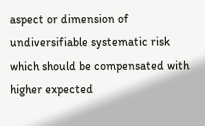aspect or dimension of undiversifiable systematic risk which should be compensated with higher expected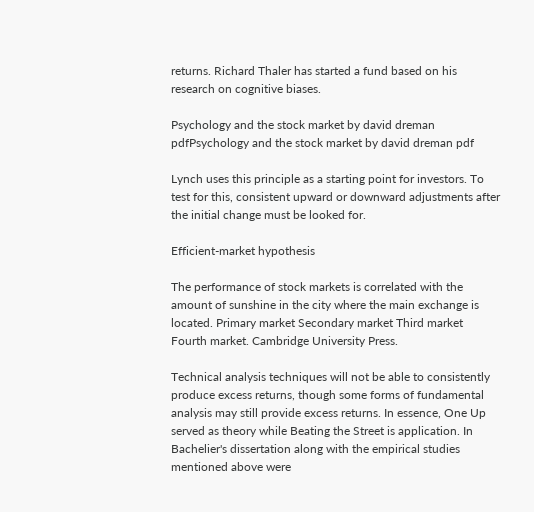returns. Richard Thaler has started a fund based on his research on cognitive biases.

Psychology and the stock market by david dreman pdfPsychology and the stock market by david dreman pdf

Lynch uses this principle as a starting point for investors. To test for this, consistent upward or downward adjustments after the initial change must be looked for.

Efficient-market hypothesis

The performance of stock markets is correlated with the amount of sunshine in the city where the main exchange is located. Primary market Secondary market Third market Fourth market. Cambridge University Press.

Technical analysis techniques will not be able to consistently produce excess returns, though some forms of fundamental analysis may still provide excess returns. In essence, One Up served as theory while Beating the Street is application. In Bachelier's dissertation along with the empirical studies mentioned above were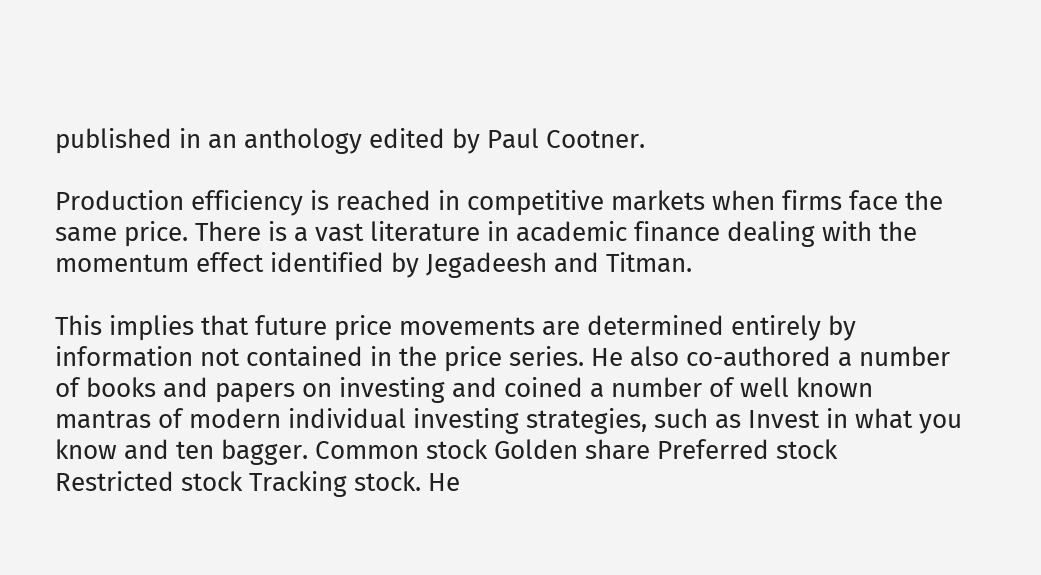published in an anthology edited by Paul Cootner.

Production efficiency is reached in competitive markets when firms face the same price. There is a vast literature in academic finance dealing with the momentum effect identified by Jegadeesh and Titman.

This implies that future price movements are determined entirely by information not contained in the price series. He also co-authored a number of books and papers on investing and coined a number of well known mantras of modern individual investing strategies, such as Invest in what you know and ten bagger. Common stock Golden share Preferred stock Restricted stock Tracking stock. He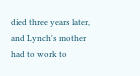died three years later, and Lynch's mother had to work to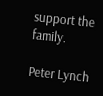support the family.

Peter Lynch